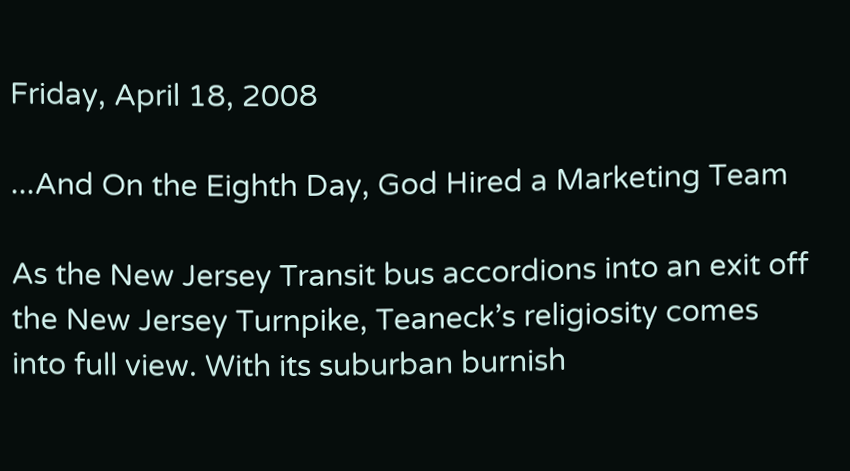Friday, April 18, 2008

...And On the Eighth Day, God Hired a Marketing Team

As the New Jersey Transit bus accordions into an exit off the New Jersey Turnpike, Teaneck’s religiosity comes into full view. With its suburban burnish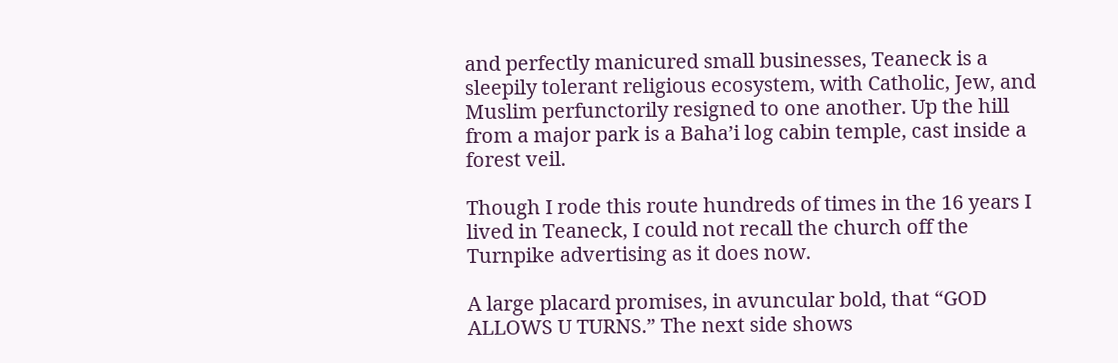and perfectly manicured small businesses, Teaneck is a sleepily tolerant religious ecosystem, with Catholic, Jew, and Muslim perfunctorily resigned to one another. Up the hill from a major park is a Baha’i log cabin temple, cast inside a forest veil.

Though I rode this route hundreds of times in the 16 years I lived in Teaneck, I could not recall the church off the Turnpike advertising as it does now.

A large placard promises, in avuncular bold, that “GOD ALLOWS U TURNS.” The next side shows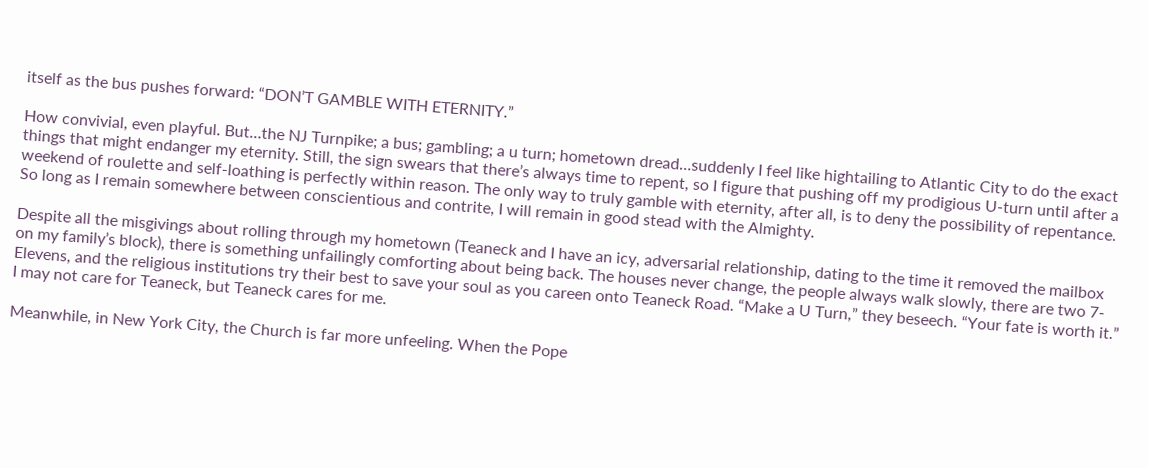itself as the bus pushes forward: “DON’T GAMBLE WITH ETERNITY.”

How convivial, even playful. But…the NJ Turnpike; a bus; gambling; a u turn; hometown dread…suddenly I feel like hightailing to Atlantic City to do the exact things that might endanger my eternity. Still, the sign swears that there’s always time to repent, so I figure that pushing off my prodigious U-turn until after a weekend of roulette and self-loathing is perfectly within reason. The only way to truly gamble with eternity, after all, is to deny the possibility of repentance. So long as I remain somewhere between conscientious and contrite, I will remain in good stead with the Almighty.

Despite all the misgivings about rolling through my hometown (Teaneck and I have an icy, adversarial relationship, dating to the time it removed the mailbox on my family’s block), there is something unfailingly comforting about being back. The houses never change, the people always walk slowly, there are two 7-Elevens, and the religious institutions try their best to save your soul as you careen onto Teaneck Road. “Make a U Turn,” they beseech. “Your fate is worth it.” I may not care for Teaneck, but Teaneck cares for me.

Meanwhile, in New York City, the Church is far more unfeeling. When the Pope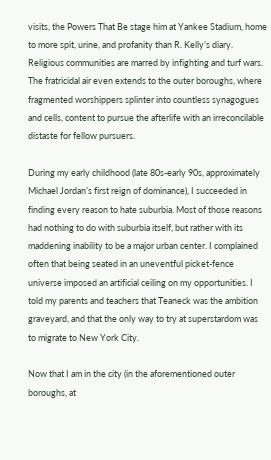visits, the Powers That Be stage him at Yankee Stadium, home to more spit, urine, and profanity than R. Kelly’s diary. Religious communities are marred by infighting and turf wars. The fratricidal air even extends to the outer boroughs, where fragmented worshippers splinter into countless synagogues and cells, content to pursue the afterlife with an irreconcilable distaste for fellow pursuers.

During my early childhood (late 80s-early 90s, approximately Michael Jordan’s first reign of dominance), I succeeded in finding every reason to hate suburbia. Most of those reasons had nothing to do with suburbia itself, but rather with its maddening inability to be a major urban center. I complained often that being seated in an uneventful picket-fence universe imposed an artificial ceiling on my opportunities. I told my parents and teachers that Teaneck was the ambition graveyard, and that the only way to try at superstardom was to migrate to New York City.

Now that I am in the city (in the aforementioned outer boroughs, at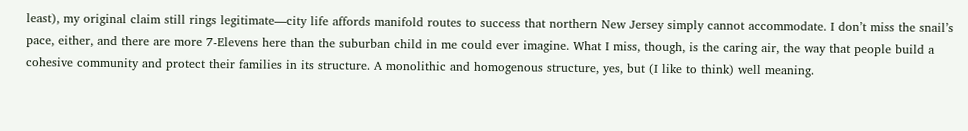least), my original claim still rings legitimate—city life affords manifold routes to success that northern New Jersey simply cannot accommodate. I don’t miss the snail’s pace, either, and there are more 7-Elevens here than the suburban child in me could ever imagine. What I miss, though, is the caring air, the way that people build a cohesive community and protect their families in its structure. A monolithic and homogenous structure, yes, but (I like to think) well meaning.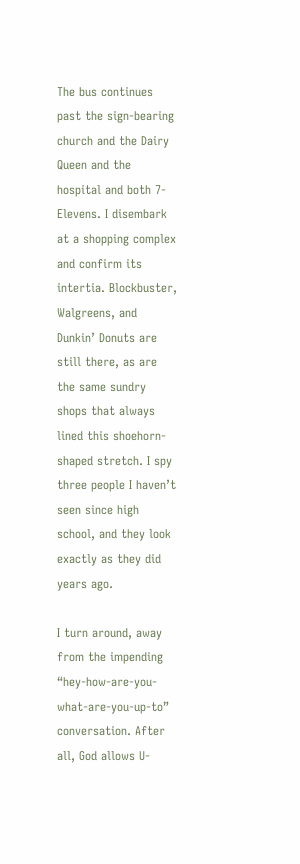The bus continues past the sign-bearing church and the Dairy Queen and the hospital and both 7-Elevens. I disembark at a shopping complex and confirm its intertia. Blockbuster, Walgreens, and Dunkin’ Donuts are still there, as are the same sundry shops that always lined this shoehorn-shaped stretch. I spy three people I haven’t seen since high school, and they look exactly as they did years ago.

I turn around, away from the impending “hey-how-are-you-what-are-you-up-to” conversation. After all, God allows U-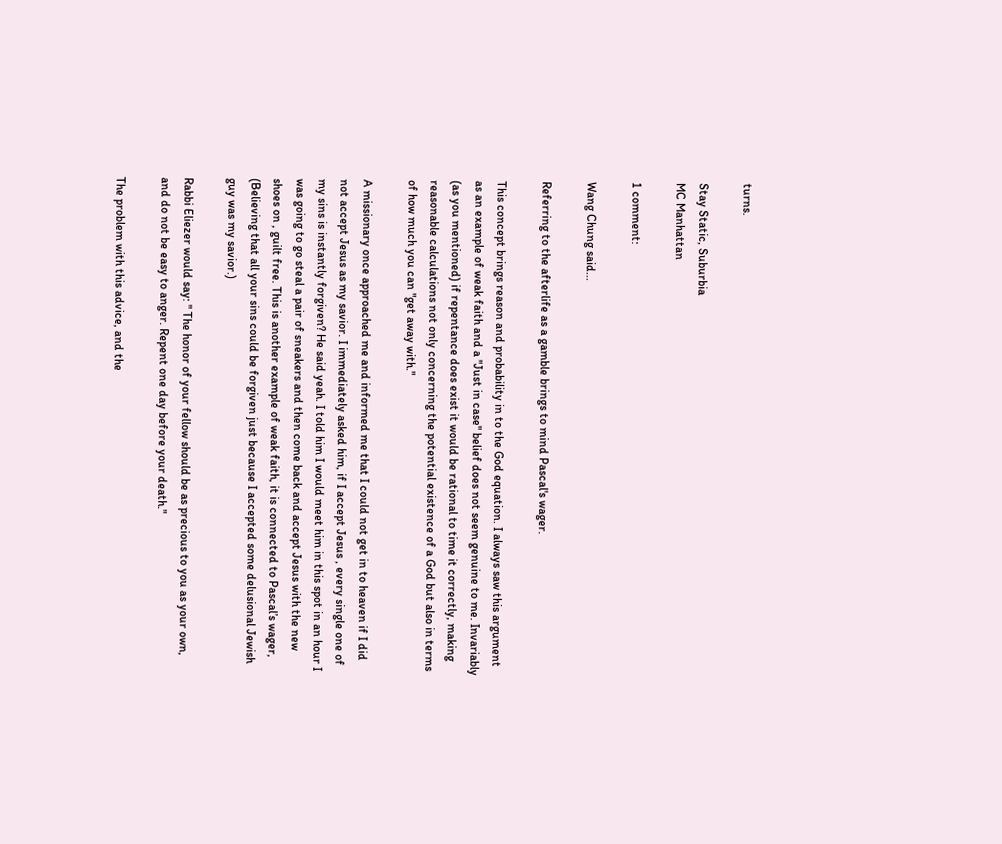turns.

Stay Static, Suburbia
MC Manhattan

1 comment:

Wang Chung said...

Referring to the afterlife as a gamble brings to mind Pascal's wager.

This concept brings reason and probability in to the God equation. I always saw this argument as an example of weak faith and a "Just in case" belief does not seem genuine to me. Invariably (as you mentioned) if repentance does exist it would be rational to time it correctly, making reasonable calculations not only concerning the potential existence of a God but also in terms of how much you can "get away with."

A missionary once approached me and informed me that I could not get in to heaven if I did not accept Jesus as my savior. I immediately asked him, if I accept Jesus , every single one of my sins is instantly forgiven? He said yeah. I told him I would meet him in this spot in an hour I was going to go steal a pair of sneakers and then come back and accept Jesus with the new shoes on , guilt free. This is another example of weak faith, it is connected to Pascal’s wager, (Believing that all your sins could be forgiven just because I accepted some delusional Jewish guy was my savior.)

Rabbi Eliezer would say: " The honor of your fellow should be as precious to you as your own, and do not be easy to anger. Repent one day before your death."

The problem with this advice, and the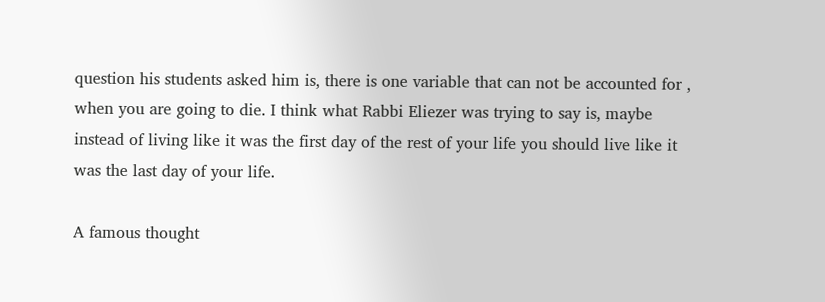question his students asked him is, there is one variable that can not be accounted for , when you are going to die. I think what Rabbi Eliezer was trying to say is, maybe instead of living like it was the first day of the rest of your life you should live like it was the last day of your life.

A famous thought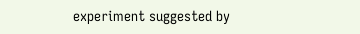experiment suggested by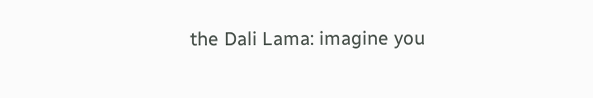the Dali Lama: imagine you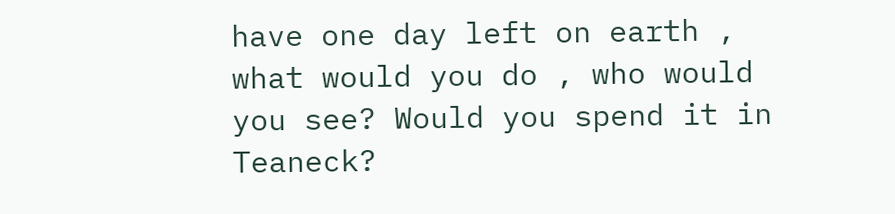have one day left on earth , what would you do , who would you see? Would you spend it in Teaneck?